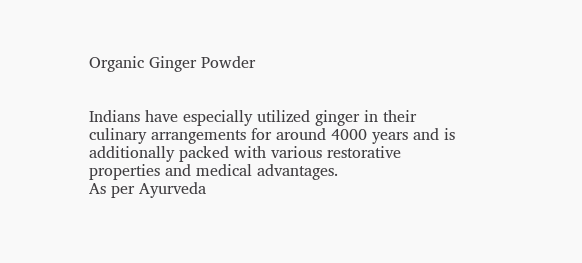Organic Ginger Powder


Indians have especially utilized ginger in their culinary arrangements for around 4000 years and is additionally packed with various restorative properties and medical advantages.
As per Ayurveda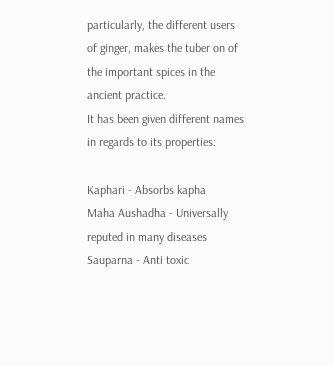particularly, the different users of ginger, makes the tuber on of the important spices in the ancient practice.
It has been given different names in regards to its properties:

Kaphari - Absorbs kapha
Maha Aushadha - Universally reputed in many diseases
Sauparna - Anti toxic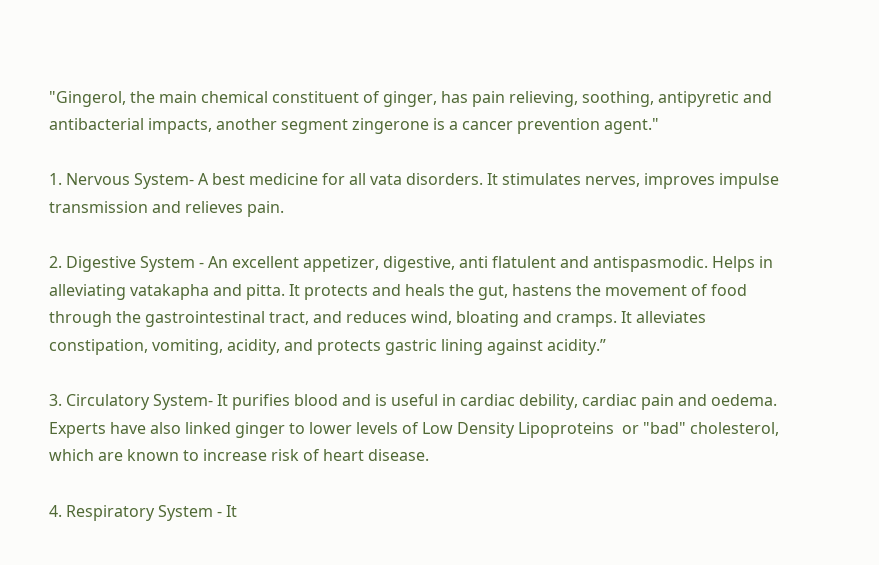"Gingerol, the main chemical constituent of ginger, has pain relieving, soothing, antipyretic and antibacterial impacts, another segment zingerone is a cancer prevention agent."

1. Nervous System- A best medicine for all vata disorders. It stimulates nerves, improves impulse transmission and relieves pain.

2. Digestive System - An excellent appetizer, digestive, anti flatulent and antispasmodic. Helps in alleviating vatakapha and pitta. It protects and heals the gut, hastens the movement of food through the gastrointestinal tract, and reduces wind, bloating and cramps. It alleviates constipation, vomiting, acidity, and protects gastric lining against acidity.”

3. Circulatory System- It purifies blood and is useful in cardiac debility, cardiac pain and oedema. Experts have also linked ginger to lower levels of Low Density Lipoproteins  or "bad" cholesterol, which are known to increase risk of heart disease.

4. Respiratory System - It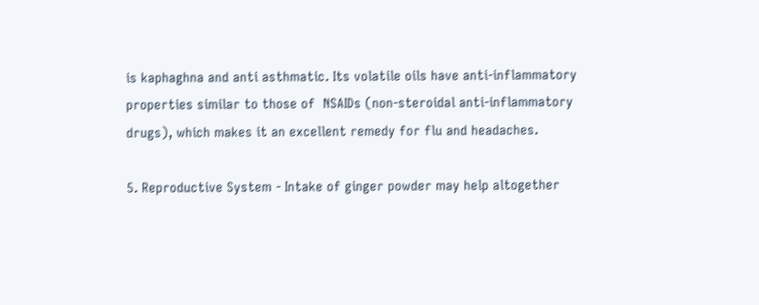is kaphaghna and anti asthmatic. Its volatile oils have anti-inflammatory properties similar to those of  NSAIDs (non-steroidal anti-inflammatory drugs), which makes it an excellent remedy for flu and headaches.

5. Reproductive System - Intake of ginger powder may help altogether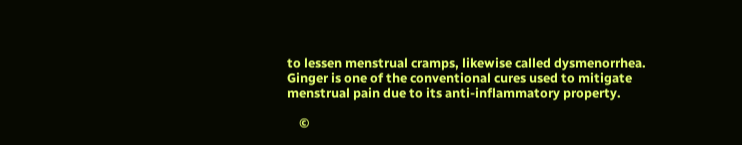to lessen menstrual cramps, likewise called dysmenorrhea. Ginger is one of the conventional cures used to mitigate menstrual pain due to its anti-inflammatory property.

    ©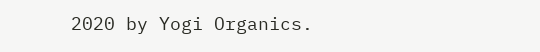2020 by Yogi Organics.